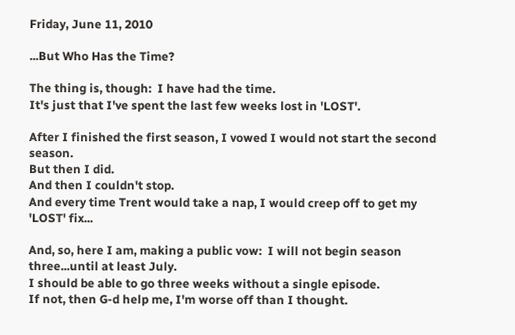Friday, June 11, 2010

...But Who Has the Time?

The thing is, though:  I have had the time.
It's just that I've spent the last few weeks lost in 'LOST'.

After I finished the first season, I vowed I would not start the second season.
But then I did.
And then I couldn't stop.
And every time Trent would take a nap, I would creep off to get my 'LOST' fix...

And, so, here I am, making a public vow:  I will not begin season three...until at least July.
I should be able to go three weeks without a single episode.
If not, then G-d help me, I'm worse off than I thought.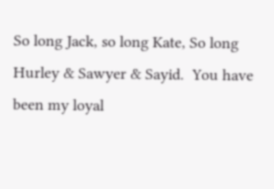So long Jack, so long Kate, So long Hurley & Sawyer & Sayid.  You have been my loyal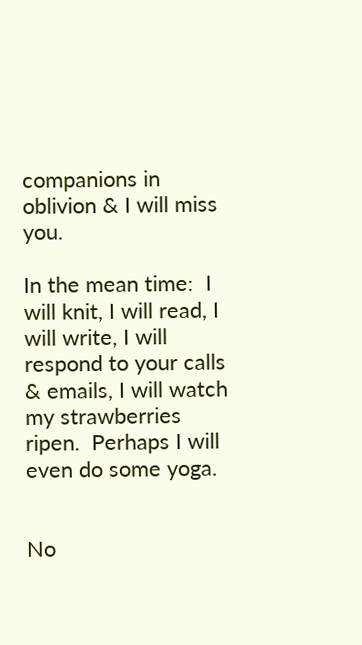companions in oblivion & I will miss you.

In the mean time:  I will knit, I will read, I will write, I will respond to your calls & emails, I will watch my strawberries ripen.  Perhaps I will even do some yoga.


No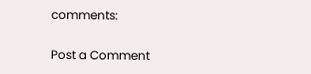comments:

Post a Comment